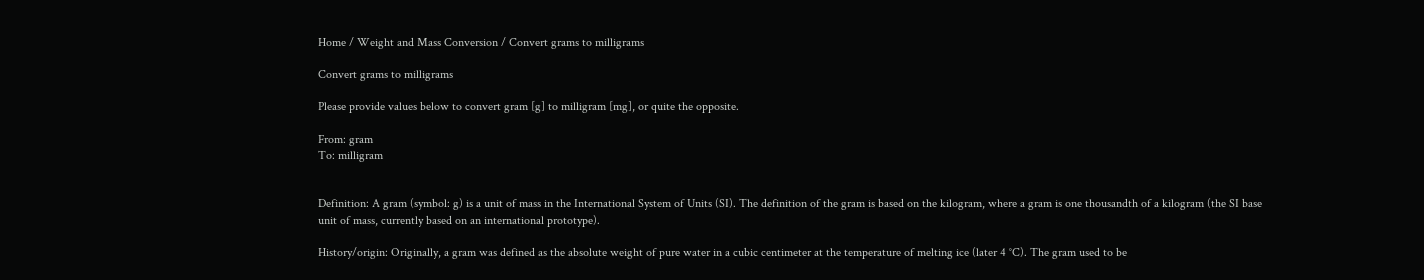Home / Weight and Mass Conversion / Convert grams to milligrams

Convert grams to milligrams

Please provide values below to convert gram [g] to milligram [mg], or quite the opposite.

From: gram
To: milligram


Definition: A gram (symbol: g) is a unit of mass in the International System of Units (SI). The definition of the gram is based on the kilogram, where a gram is one thousandth of a kilogram (the SI base unit of mass, currently based on an international prototype).

History/origin: Originally, a gram was defined as the absolute weight of pure water in a cubic centimeter at the temperature of melting ice (later 4 °C). The gram used to be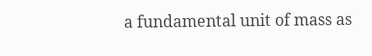a fundamental unit of mass as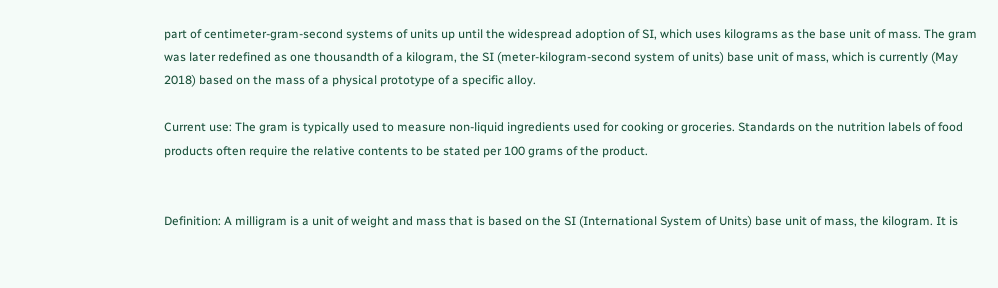part of centimeter-gram-second systems of units up until the widespread adoption of SI, which uses kilograms as the base unit of mass. The gram was later redefined as one thousandth of a kilogram, the SI (meter-kilogram-second system of units) base unit of mass, which is currently (May 2018) based on the mass of a physical prototype of a specific alloy.

Current use: The gram is typically used to measure non-liquid ingredients used for cooking or groceries. Standards on the nutrition labels of food products often require the relative contents to be stated per 100 grams of the product.


Definition: A milligram is a unit of weight and mass that is based on the SI (International System of Units) base unit of mass, the kilogram. It is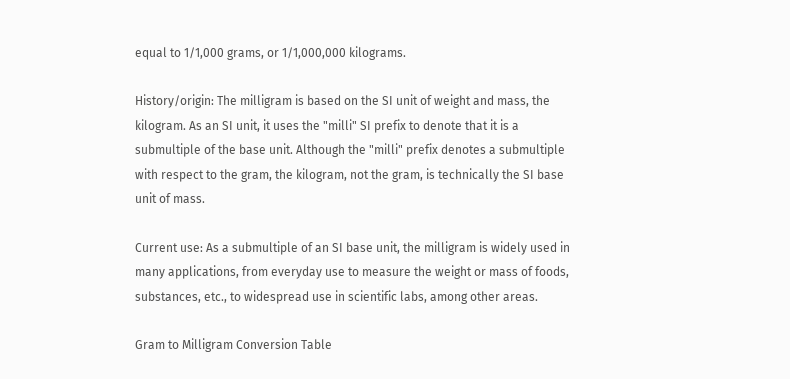equal to 1/1,000 grams, or 1/1,000,000 kilograms.

History/origin: The milligram is based on the SI unit of weight and mass, the kilogram. As an SI unit, it uses the "milli" SI prefix to denote that it is a submultiple of the base unit. Although the "milli" prefix denotes a submultiple with respect to the gram, the kilogram, not the gram, is technically the SI base unit of mass.

Current use: As a submultiple of an SI base unit, the milligram is widely used in many applications, from everyday use to measure the weight or mass of foods, substances, etc., to widespread use in scientific labs, among other areas.

Gram to Milligram Conversion Table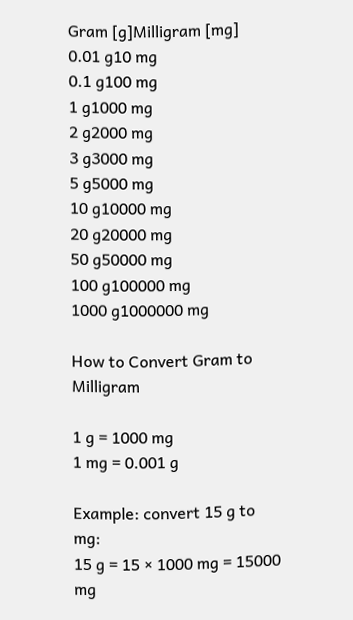Gram [g]Milligram [mg]
0.01 g10 mg
0.1 g100 mg
1 g1000 mg
2 g2000 mg
3 g3000 mg
5 g5000 mg
10 g10000 mg
20 g20000 mg
50 g50000 mg
100 g100000 mg
1000 g1000000 mg

How to Convert Gram to Milligram

1 g = 1000 mg
1 mg = 0.001 g

Example: convert 15 g to mg:
15 g = 15 × 1000 mg = 15000 mg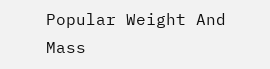Popular Weight And Mass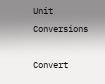Unit Conversions

Convert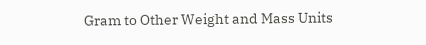Gram to Other Weight and Mass Units